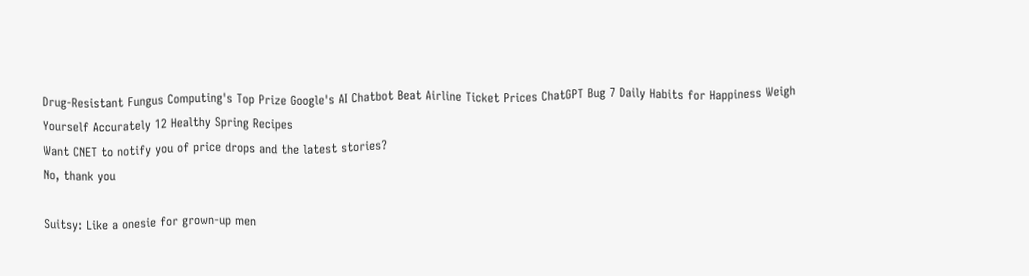Drug-Resistant Fungus Computing's Top Prize Google's AI Chatbot Beat Airline Ticket Prices ChatGPT Bug 7 Daily Habits for Happiness Weigh Yourself Accurately 12 Healthy Spring Recipes
Want CNET to notify you of price drops and the latest stories?
No, thank you

Suitsy: Like a onesie for grown-up men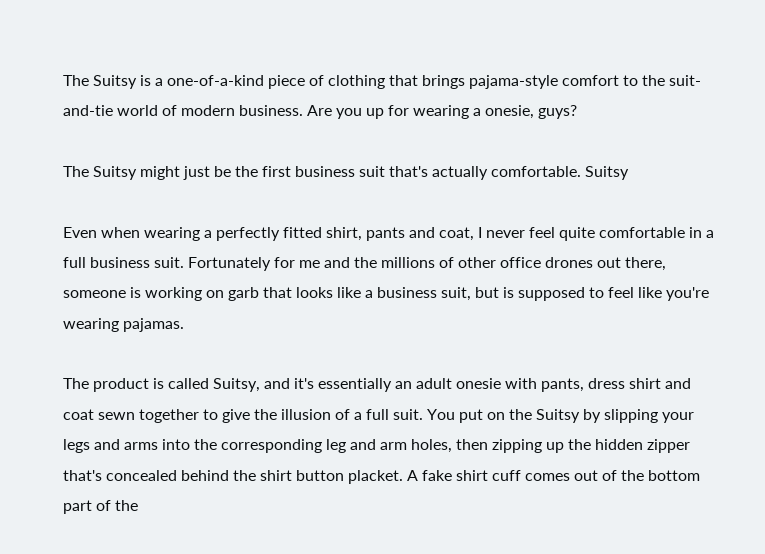The Suitsy is a one-of-a-kind piece of clothing that brings pajama-style comfort to the suit-and-tie world of modern business. Are you up for wearing a onesie, guys?

The Suitsy might just be the first business suit that's actually comfortable. Suitsy

Even when wearing a perfectly fitted shirt, pants and coat, I never feel quite comfortable in a full business suit. Fortunately for me and the millions of other office drones out there, someone is working on garb that looks like a business suit, but is supposed to feel like you're wearing pajamas.

The product is called Suitsy, and it's essentially an adult onesie with pants, dress shirt and coat sewn together to give the illusion of a full suit. You put on the Suitsy by slipping your legs and arms into the corresponding leg and arm holes, then zipping up the hidden zipper that's concealed behind the shirt button placket. A fake shirt cuff comes out of the bottom part of the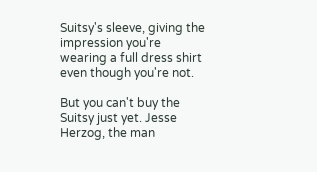Suitsy's sleeve, giving the impression you're wearing a full dress shirt even though you're not.

But you can't buy the Suitsy just yet. Jesse Herzog, the man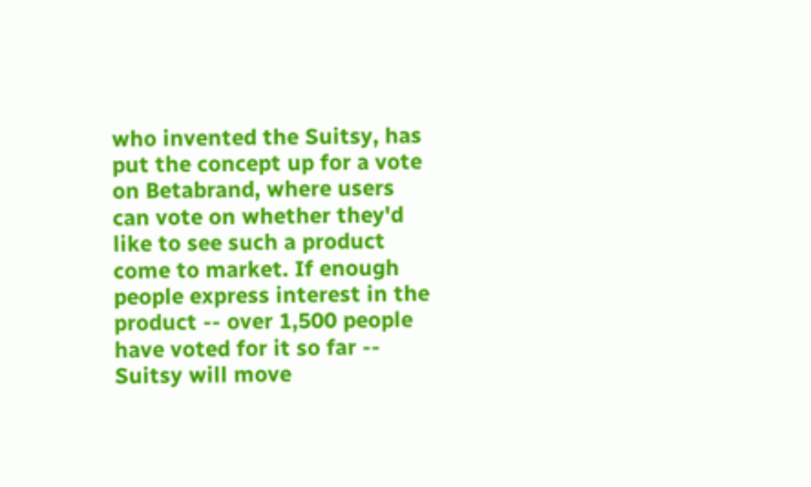who invented the Suitsy, has put the concept up for a vote on Betabrand, where users can vote on whether they'd like to see such a product come to market. If enough people express interest in the product -- over 1,500 people have voted for it so far -- Suitsy will move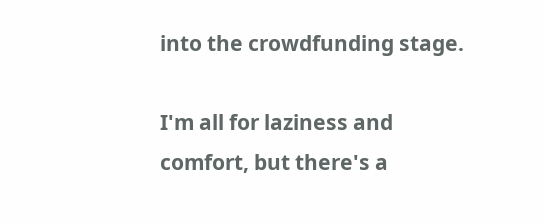into the crowdfunding stage.

I'm all for laziness and comfort, but there's a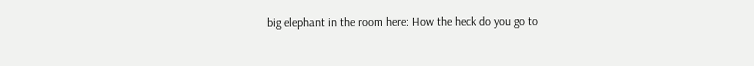big elephant in the room here: How the heck do you go to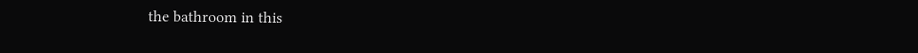the bathroom in this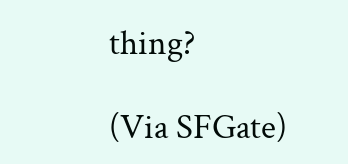thing?

(Via SFGate)